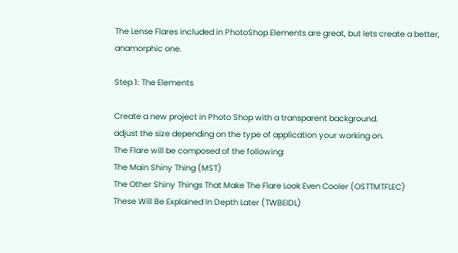The Lense Flares included in PhotoShop Elements are great, but lets create a better, anamorphic one.

Step 1: The Elements

Create a new project in Photo Shop with a transparent background.
adjust the size depending on the type of application your working on.
The Flare will be composed of the following:
The Main Shiny Thing (MST)
The Other Shiny Things That Make The Flare Look Even Cooler (OSTTMTFLEC)
These Will Be Explained In Depth Later (TWBEIDL)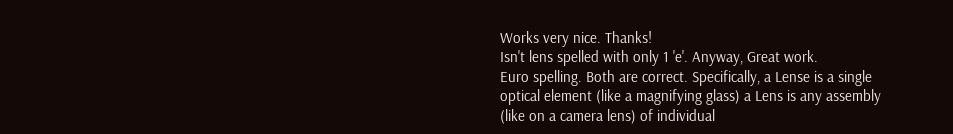Works very nice. Thanks!
Isn't lens spelled with only 1 'e'. Anyway, Great work.
Euro spelling. Both are correct. Specifically, a Lense is a single optical element (like a magnifying glass) a Lens is any assembly (like on a camera lens) of individual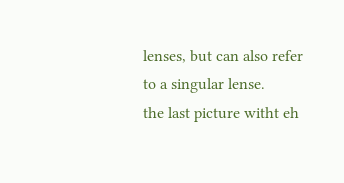lenses, but can also refer to a singular lense.
the last picture witht eh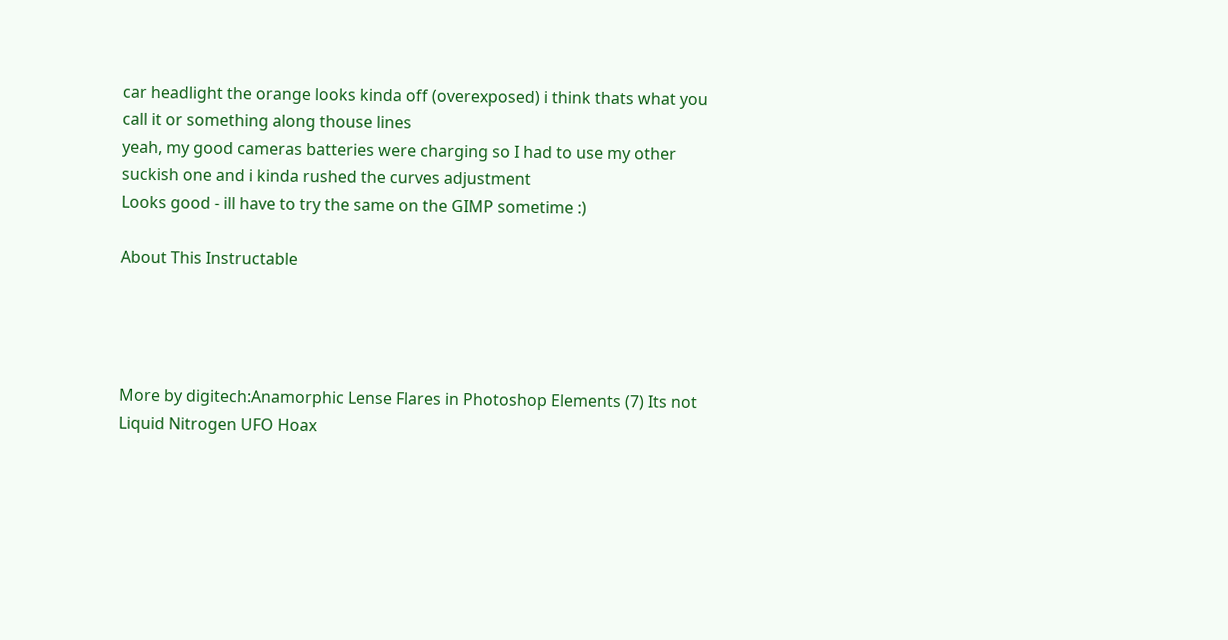car headlight the orange looks kinda off (overexposed) i think thats what you call it or something along thouse lines
yeah, my good cameras batteries were charging so I had to use my other suckish one and i kinda rushed the curves adjustment
Looks good - ill have to try the same on the GIMP sometime :)

About This Instructable




More by digitech:Anamorphic Lense Flares in Photoshop Elements (7) Its not Liquid Nitrogen UFO Hoax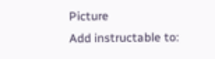Picture
Add instructable to: